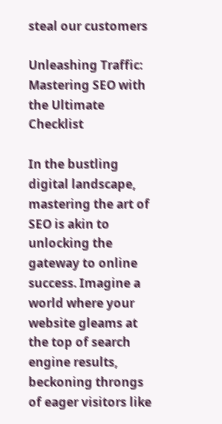steal our customers

Unleashing Traffic: Mastering SEO with the Ultimate Checklist

In the bustling digital landscape, mastering the art of SEO is akin to unlocking the gateway to online success. Imagine a world where your website gleams at the top of search engine results, beckoning throngs of eager visitors like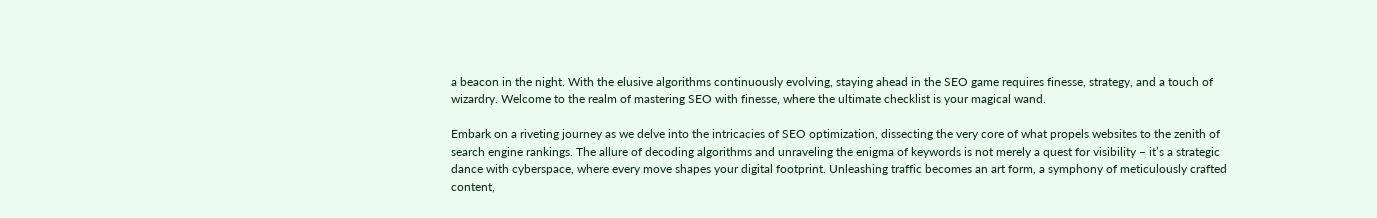a beacon in the night. With the elusive algorithms continuously evolving, staying ahead in the SEO game requires finesse, strategy, and a touch of wizardry. Welcome to the realm of mastering SEO with finesse, where the ultimate checklist is your magical wand.

Embark on a riveting journey as we delve into the intricacies of SEO optimization, dissecting the very core of what propels websites to the zenith of search engine rankings. The allure of decoding algorithms and unraveling the enigma of keywords is not merely a quest for visibility – it’s a strategic dance with cyberspace, where every move shapes your digital footprint. Unleashing traffic becomes an art form, a symphony of meticulously crafted content,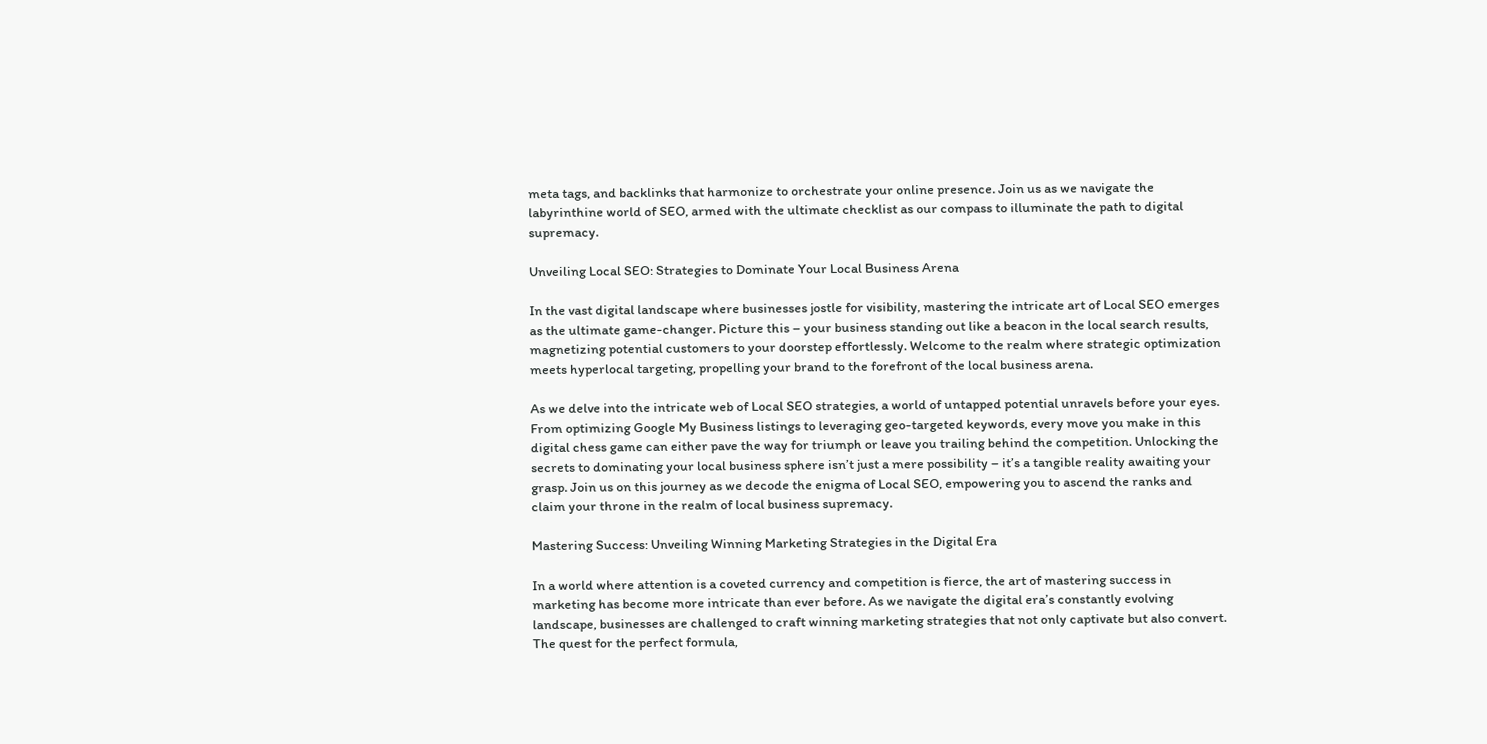meta tags, and backlinks that harmonize to orchestrate your online presence. Join us as we navigate the labyrinthine world of SEO, armed with the ultimate checklist as our compass to illuminate the path to digital supremacy.

Unveiling Local SEO: Strategies to Dominate Your Local Business Arena

In the vast digital landscape where businesses jostle for visibility, mastering the intricate art of Local SEO emerges as the ultimate game-changer. Picture this – your business standing out like a beacon in the local search results, magnetizing potential customers to your doorstep effortlessly. Welcome to the realm where strategic optimization meets hyperlocal targeting, propelling your brand to the forefront of the local business arena.

As we delve into the intricate web of Local SEO strategies, a world of untapped potential unravels before your eyes. From optimizing Google My Business listings to leveraging geo-targeted keywords, every move you make in this digital chess game can either pave the way for triumph or leave you trailing behind the competition. Unlocking the secrets to dominating your local business sphere isn’t just a mere possibility – it’s a tangible reality awaiting your grasp. Join us on this journey as we decode the enigma of Local SEO, empowering you to ascend the ranks and claim your throne in the realm of local business supremacy.

Mastering Success: Unveiling Winning Marketing Strategies in the Digital Era

In a world where attention is a coveted currency and competition is fierce, the art of mastering success in marketing has become more intricate than ever before. As we navigate the digital era’s constantly evolving landscape, businesses are challenged to craft winning marketing strategies that not only captivate but also convert. The quest for the perfect formula,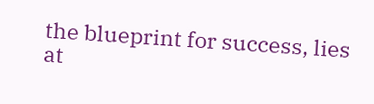the blueprint for success, lies at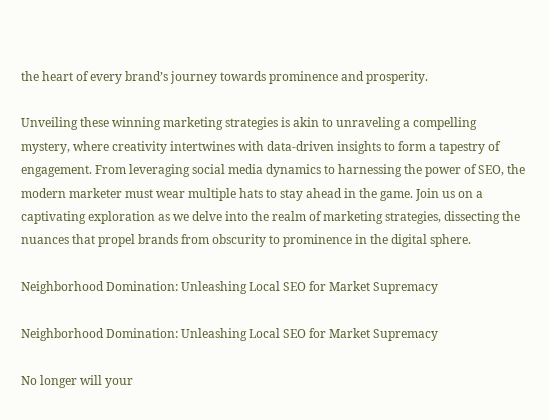the heart of every brand’s journey towards prominence and prosperity.

Unveiling these winning marketing strategies is akin to unraveling a compelling mystery, where creativity intertwines with data-driven insights to form a tapestry of engagement. From leveraging social media dynamics to harnessing the power of SEO, the modern marketer must wear multiple hats to stay ahead in the game. Join us on a captivating exploration as we delve into the realm of marketing strategies, dissecting the nuances that propel brands from obscurity to prominence in the digital sphere.

Neighborhood Domination: Unleashing Local SEO for Market Supremacy

Neighborhood Domination: Unleashing Local SEO for Market Supremacy

No longer will your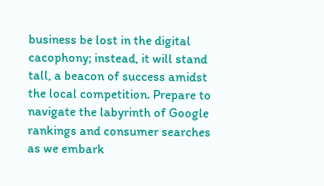business be lost in the digital cacophony; instead, it will stand tall, a beacon of success amidst the local competition. Prepare to navigate the labyrinth of Google rankings and consumer searches as we embark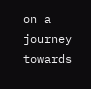on a journey towards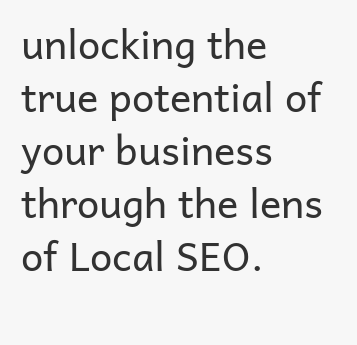unlocking the true potential of your business through the lens of Local SEO.